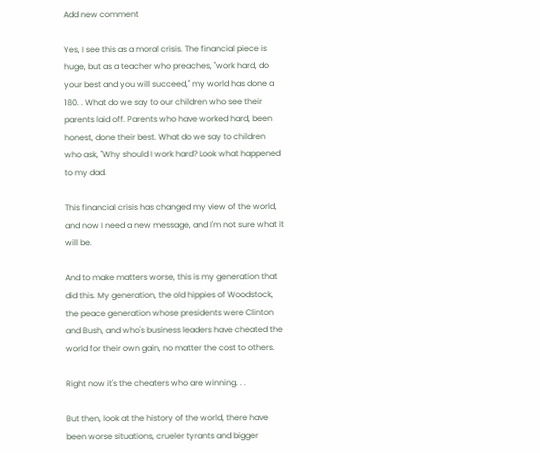Add new comment

Yes, I see this as a moral crisis. The financial piece is huge, but as a teacher who preaches, "work hard, do your best and you will succeed," my world has done a 180. . What do we say to our children who see their parents laid off. Parents who have worked hard, been honest, done their best. What do we say to children who ask, "Why should I work hard? Look what happened to my dad.

This financial crisis has changed my view of the world, and now I need a new message, and I'm not sure what it will be.

And to make matters worse, this is my generation that did this. My generation, the old hippies of Woodstock, the peace generation whose presidents were Clinton and Bush, and who's business leaders have cheated the world for their own gain, no matter the cost to others.

Right now it's the cheaters who are winning. . .

But then, look at the history of the world, there have been worse situations, crueler tyrants and bigger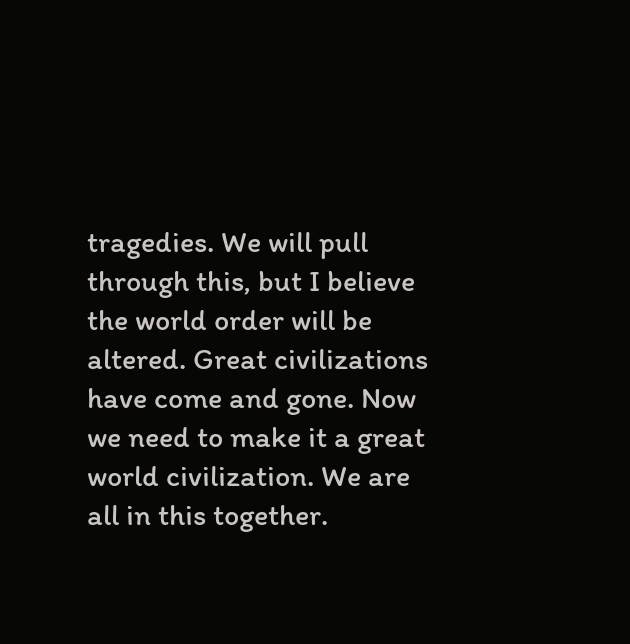tragedies. We will pull through this, but I believe the world order will be altered. Great civilizations have come and gone. Now we need to make it a great world civilization. We are all in this together.